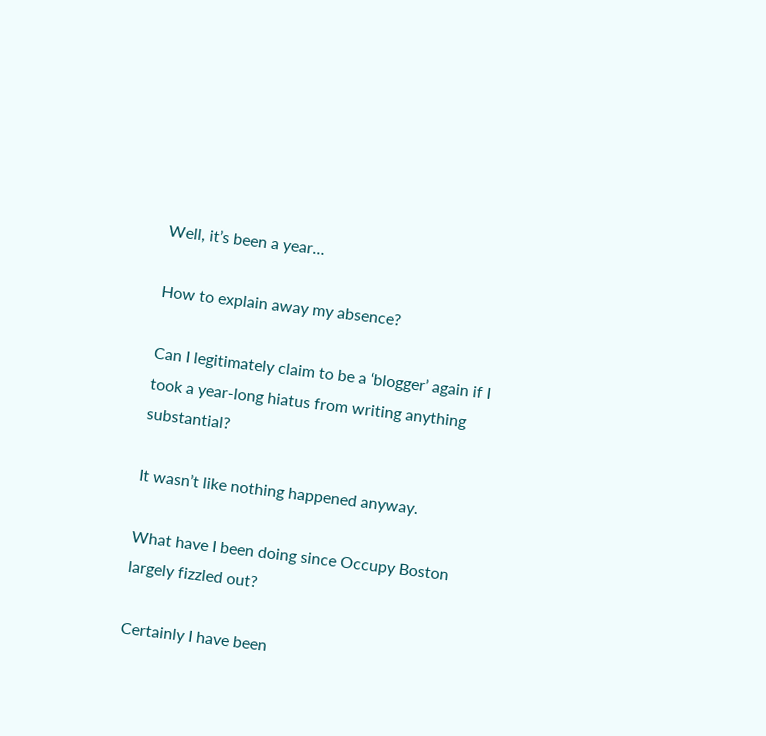Well, it’s been a year…

How to explain away my absence?

Can I legitimately claim to be a ‘blogger’ again if I took a year-long hiatus from writing anything substantial?

It wasn’t like nothing happened anyway.

What have I been doing since Occupy Boston largely fizzled out?

Certainly I have been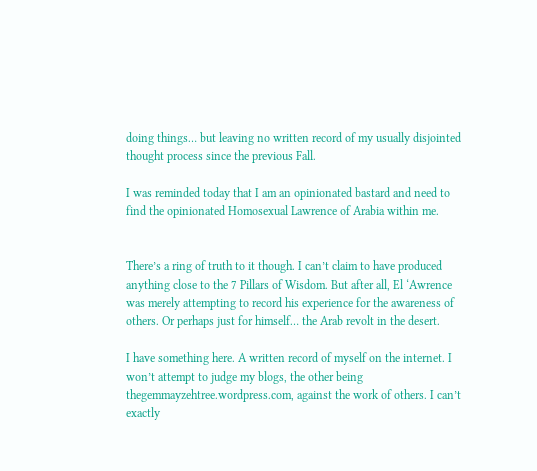doing things… but leaving no written record of my usually disjointed thought process since the previous Fall.

I was reminded today that I am an opinionated bastard and need to find the opinionated Homosexual Lawrence of Arabia within me.


There’s a ring of truth to it though. I can’t claim to have produced anything close to the 7 Pillars of Wisdom. But after all, El ‘Awrence was merely attempting to record his experience for the awareness of others. Or perhaps just for himself… the Arab revolt in the desert.

I have something here. A written record of myself on the internet. I won’t attempt to judge my blogs, the other being thegemmayzehtree.wordpress.com, against the work of others. I can’t exactly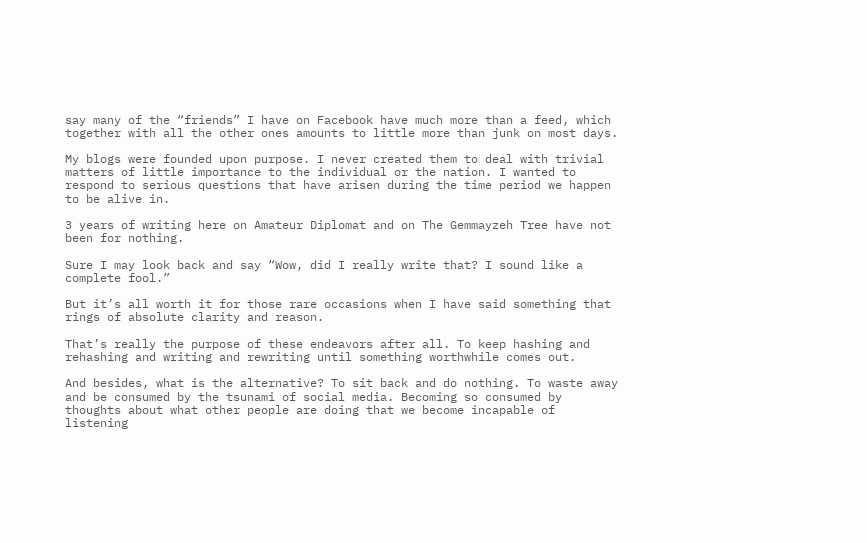say many of the “friends” I have on Facebook have much more than a feed, which together with all the other ones amounts to little more than junk on most days.

My blogs were founded upon purpose. I never created them to deal with trivial matters of little importance to the individual or the nation. I wanted to respond to serious questions that have arisen during the time period we happen to be alive in.

3 years of writing here on Amateur Diplomat and on The Gemmayzeh Tree have not been for nothing.

Sure I may look back and say “Wow, did I really write that? I sound like a complete fool.”

But it’s all worth it for those rare occasions when I have said something that rings of absolute clarity and reason.

That’s really the purpose of these endeavors after all. To keep hashing and rehashing and writing and rewriting until something worthwhile comes out.

And besides, what is the alternative? To sit back and do nothing. To waste away and be consumed by the tsunami of social media. Becoming so consumed by thoughts about what other people are doing that we become incapable of listening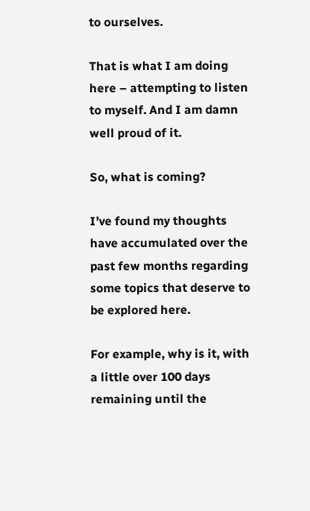to ourselves.

That is what I am doing here – attempting to listen to myself. And I am damn well proud of it.

So, what is coming?

I’ve found my thoughts have accumulated over the past few months regarding some topics that deserve to be explored here.

For example, why is it, with a little over 100 days remaining until the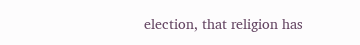election, that religion has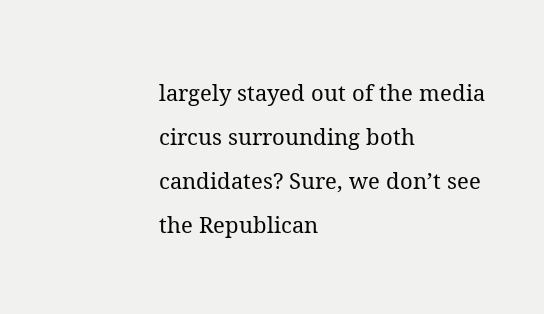largely stayed out of the media circus surrounding both candidates? Sure, we don’t see the Republican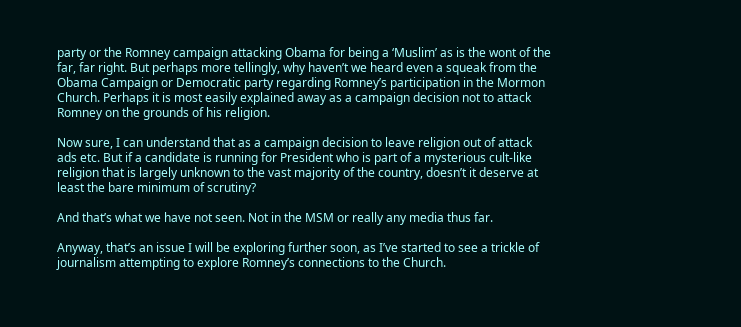party or the Romney campaign attacking Obama for being a ‘Muslim’ as is the wont of the far, far right. But perhaps more tellingly, why haven’t we heard even a squeak from the Obama Campaign or Democratic party regarding Romney’s participation in the Mormon Church. Perhaps it is most easily explained away as a campaign decision not to attack Romney on the grounds of his religion.

Now sure, I can understand that as a campaign decision to leave religion out of attack ads etc. But if a candidate is running for President who is part of a mysterious cult-like religion that is largely unknown to the vast majority of the country, doesn’t it deserve at least the bare minimum of scrutiny?

And that’s what we have not seen. Not in the MSM or really any media thus far.

Anyway, that’s an issue I will be exploring further soon, as I’ve started to see a trickle of journalism attempting to explore Romney’s connections to the Church.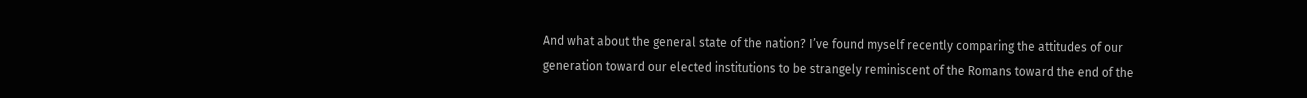And what about the general state of the nation? I’ve found myself recently comparing the attitudes of our generation toward our elected institutions to be strangely reminiscent of the Romans toward the end of the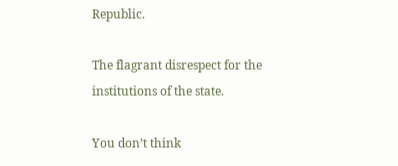Republic.

The flagrant disrespect for the institutions of the state.

You don’t think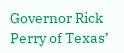Governor Rick Perry of Texas’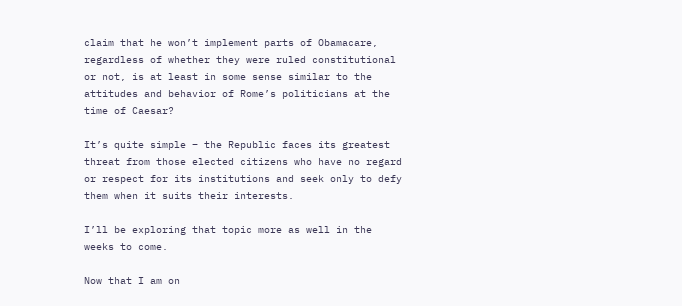claim that he won’t implement parts of Obamacare, regardless of whether they were ruled constitutional or not, is at least in some sense similar to the attitudes and behavior of Rome’s politicians at the time of Caesar?

It’s quite simple – the Republic faces its greatest threat from those elected citizens who have no regard or respect for its institutions and seek only to defy them when it suits their interests.

I’ll be exploring that topic more as well in the weeks to come.

Now that I am on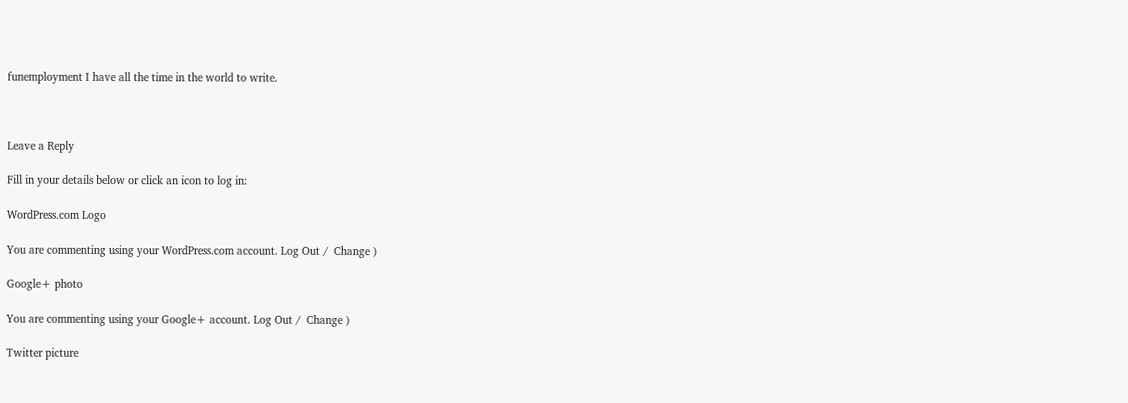funemployment I have all the time in the world to write.



Leave a Reply

Fill in your details below or click an icon to log in:

WordPress.com Logo

You are commenting using your WordPress.com account. Log Out /  Change )

Google+ photo

You are commenting using your Google+ account. Log Out /  Change )

Twitter picture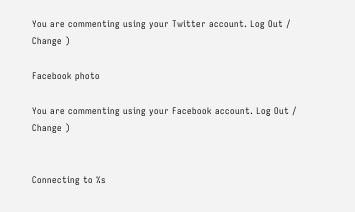You are commenting using your Twitter account. Log Out /  Change )

Facebook photo

You are commenting using your Facebook account. Log Out /  Change )


Connecting to %s